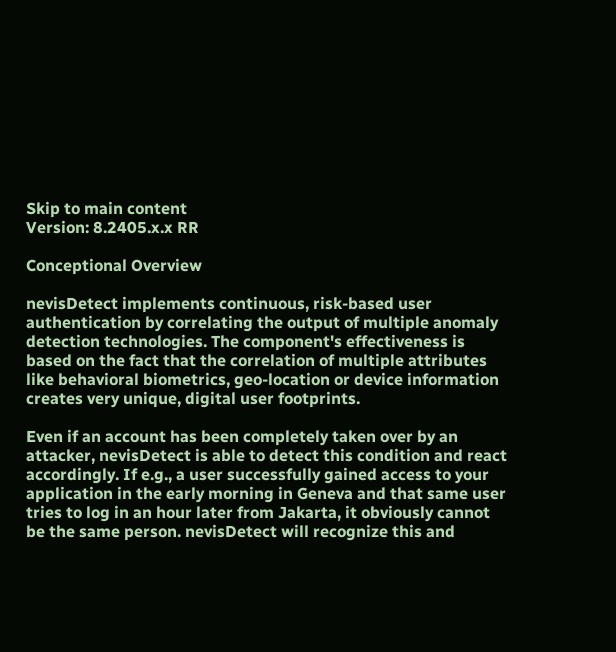Skip to main content
Version: 8.2405.x.x RR

Conceptional Overview

nevisDetect implements continuous, risk-based user authentication by correlating the output of multiple anomaly detection technologies. The component's effectiveness is based on the fact that the correlation of multiple attributes like behavioral biometrics, geo-location or device information creates very unique, digital user footprints.

Even if an account has been completely taken over by an attacker, nevisDetect is able to detect this condition and react accordingly. If e.g., a user successfully gained access to your application in the early morning in Geneva and that same user tries to log in an hour later from Jakarta, it obviously cannot be the same person. nevisDetect will recognize this and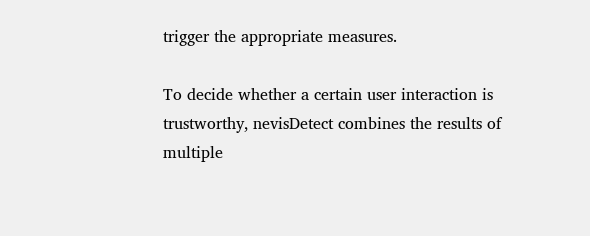trigger the appropriate measures.

To decide whether a certain user interaction is trustworthy, nevisDetect combines the results of multiple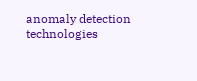anomaly detection technologies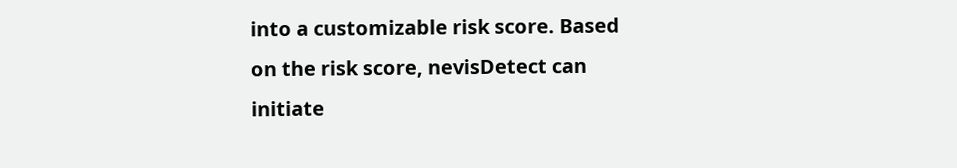into a customizable risk score. Based on the risk score, nevisDetect can initiate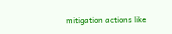mitigation actions like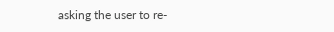asking the user to re-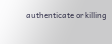authenticate or killing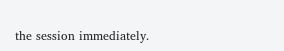the session immediately.